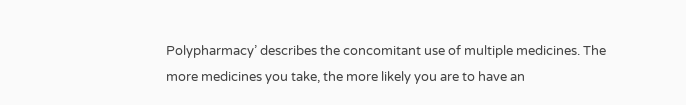Polypharmacy’ describes the concomitant use of multiple medicines. The more medicines you take, the more likely you are to have an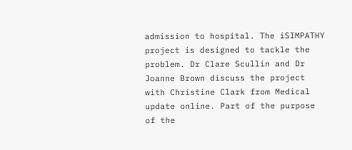admission to hospital. The iSIMPATHY project is designed to tackle the problem. Dr Clare Scullin and Dr Joanne Brown discuss the project with Christine Clark from Medical update online. Part of the purpose of the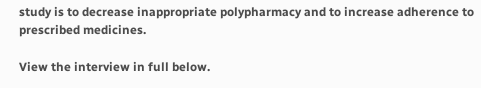study is to decrease inappropriate polypharmacy and to increase adherence to prescribed medicines.

View the interview in full below.